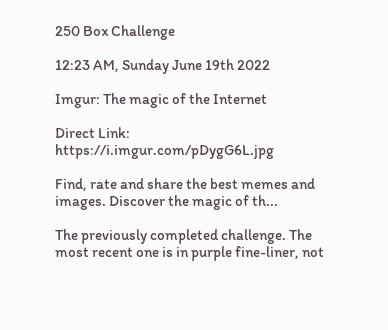250 Box Challenge

12:23 AM, Sunday June 19th 2022

Imgur: The magic of the Internet

Direct Link: https://i.imgur.com/pDygG6L.jpg

Find, rate and share the best memes and images. Discover the magic of th...

The previously completed challenge. The most recent one is in purple fine-liner, not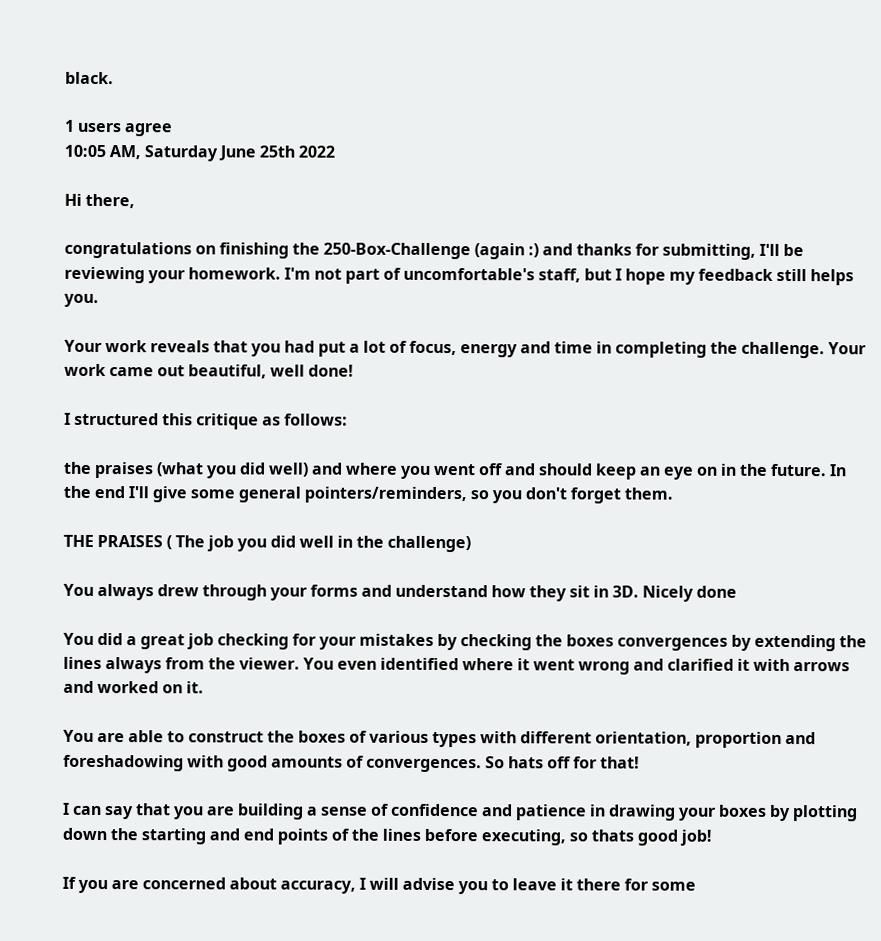black.

1 users agree
10:05 AM, Saturday June 25th 2022

Hi there,

congratulations on finishing the 250-Box-Challenge (again :) and thanks for submitting, I'll be reviewing your homework. I'm not part of uncomfortable's staff, but I hope my feedback still helps you.

Your work reveals that you had put a lot of focus, energy and time in completing the challenge. Your work came out beautiful, well done!

I structured this critique as follows:

the praises (what you did well) and where you went off and should keep an eye on in the future. In the end I'll give some general pointers/reminders, so you don't forget them.

THE PRAISES ( The job you did well in the challenge)

You always drew through your forms and understand how they sit in 3D. Nicely done

You did a great job checking for your mistakes by checking the boxes convergences by extending the lines always from the viewer. You even identified where it went wrong and clarified it with arrows and worked on it.

You are able to construct the boxes of various types with different orientation, proportion and foreshadowing with good amounts of convergences. So hats off for that!

I can say that you are building a sense of confidence and patience in drawing your boxes by plotting down the starting and end points of the lines before executing, so thats good job!

If you are concerned about accuracy, I will advise you to leave it there for some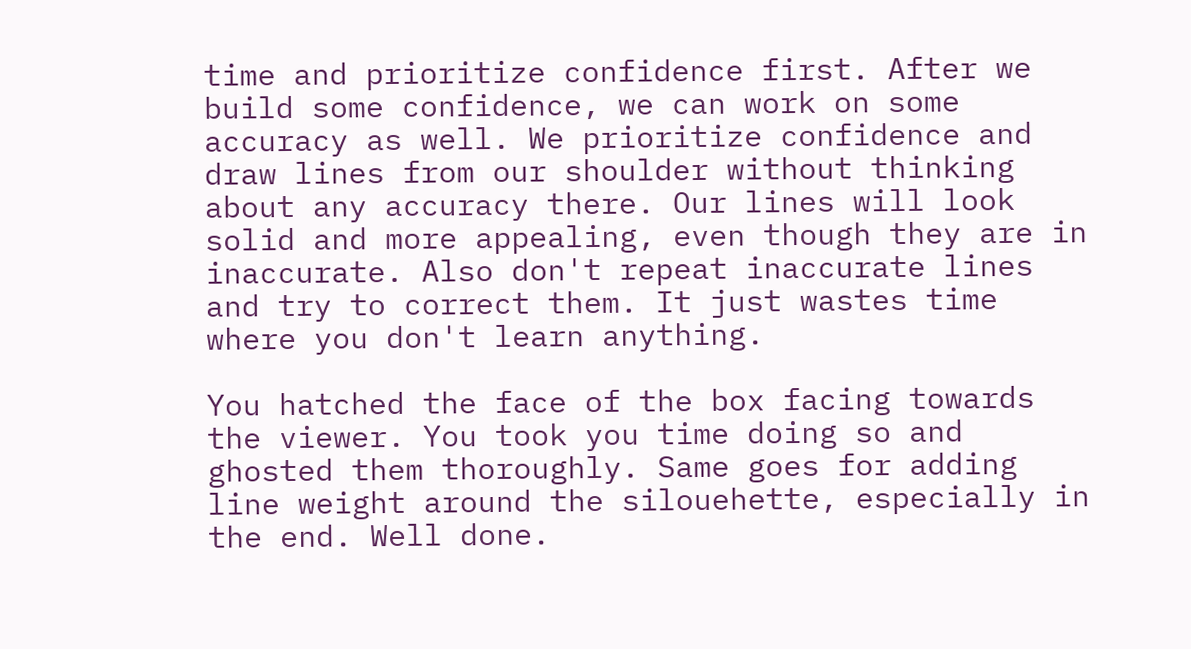time and prioritize confidence first. After we build some confidence, we can work on some accuracy as well. We prioritize confidence and draw lines from our shoulder without thinking about any accuracy there. Our lines will look solid and more appealing, even though they are in inaccurate. Also don't repeat inaccurate lines and try to correct them. It just wastes time where you don't learn anything.

You hatched the face of the box facing towards the viewer. You took you time doing so and ghosted them thoroughly. Same goes for adding line weight around the silouehette, especially in the end. Well done.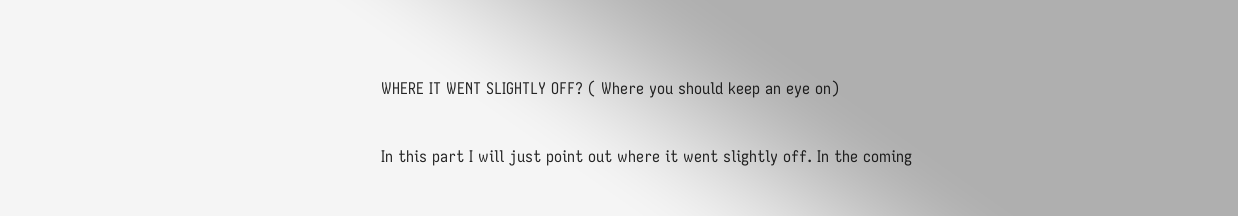WHERE IT WENT SLIGHTLY OFF? ( Where you should keep an eye on)

In this part I will just point out where it went slightly off. In the coming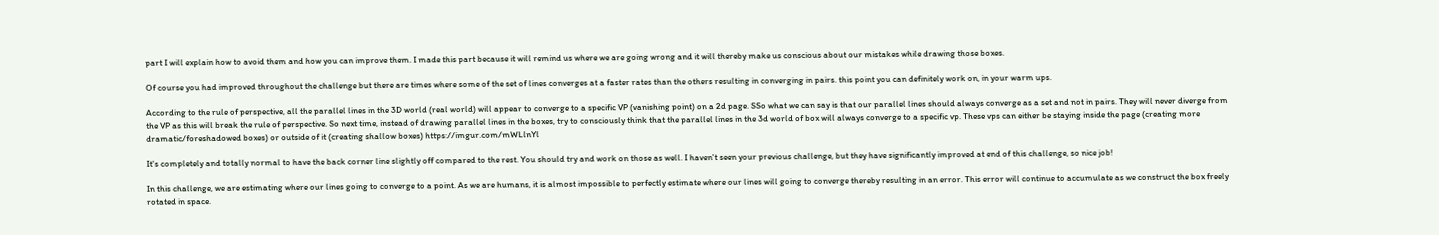part I will explain how to avoid them and how you can improve them. I made this part because it will remind us where we are going wrong and it will thereby make us conscious about our mistakes while drawing those boxes.

Of course you had improved throughout the challenge but there are times where some of the set of lines converges at a faster rates than the others resulting in converging in pairs. this point you can definitely work on, in your warm ups.

According to the rule of perspective, all the parallel lines in the 3D world (real world) will appear to converge to a specific VP (vanishing point) on a 2d page. SSo what we can say is that our parallel lines should always converge as a set and not in pairs. They will never diverge from the VP as this will break the rule of perspective. So next time, instead of drawing parallel lines in the boxes, try to consciously think that the parallel lines in the 3d world of box will always converge to a specific vp. These vps can either be staying inside the page (creating more dramatic/foreshadowed boxes) or outside of it (creating shallow boxes) https://imgur.com/mWLlnYl

It's completely and totally normal to have the back corner line slightly off compared to the rest. You should try and work on those as well. I haven't seen your previous challenge, but they have significantly improved at end of this challenge, so nice job!

In this challenge, we are estimating where our lines going to converge to a point. As we are humans, it is almost impossible to perfectly estimate where our lines will going to converge thereby resulting in an error. This error will continue to accumulate as we construct the box freely rotated in space.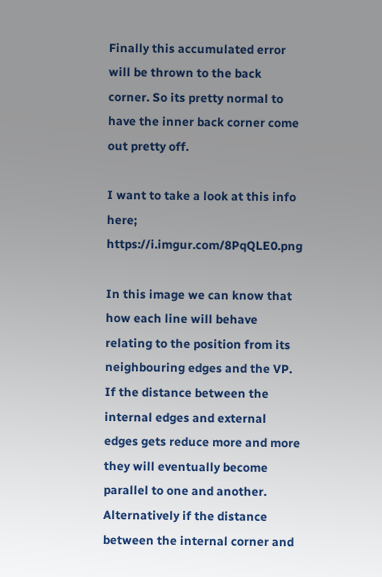Finally this accumulated error will be thrown to the back corner. So its pretty normal to have the inner back corner come out pretty off.

I want to take a look at this info here; https://i.imgur.com/8PqQLE0.png

In this image we can know that how each line will behave relating to the position from its neighbouring edges and the VP. If the distance between the internal edges and external edges gets reduce more and more they will eventually become parallel to one and another. Alternatively if the distance between the internal corner and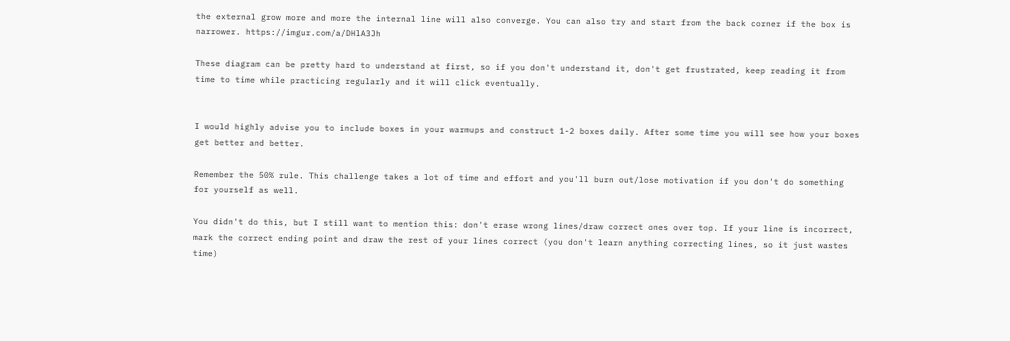the external grow more and more the internal line will also converge. You can also try and start from the back corner if the box is narrower. https://imgur.com/a/DHlA3Jh

These diagram can be pretty hard to understand at first, so if you don't understand it, don't get frustrated, keep reading it from time to time while practicing regularly and it will click eventually.


I would highly advise you to include boxes in your warmups and construct 1-2 boxes daily. After some time you will see how your boxes get better and better.

Remember the 50% rule. This challenge takes a lot of time and effort and you'll burn out/lose motivation if you don't do something for yourself as well.

You didn't do this, but I still want to mention this: don't erase wrong lines/draw correct ones over top. If your line is incorrect, mark the correct ending point and draw the rest of your lines correct (you don't learn anything correcting lines, so it just wastes time)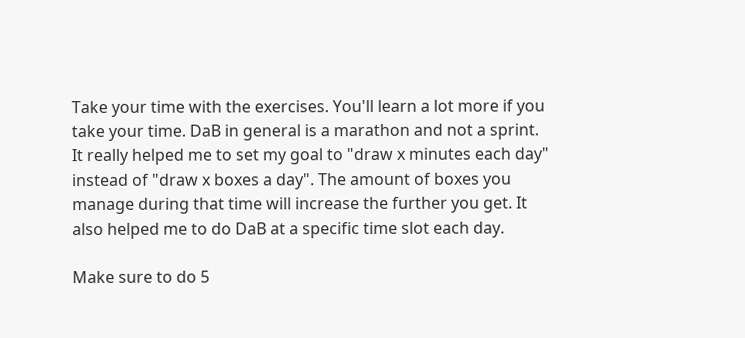Take your time with the exercises. You'll learn a lot more if you take your time. DaB in general is a marathon and not a sprint. It really helped me to set my goal to "draw x minutes each day" instead of "draw x boxes a day". The amount of boxes you manage during that time will increase the further you get. It also helped me to do DaB at a specific time slot each day.

Make sure to do 5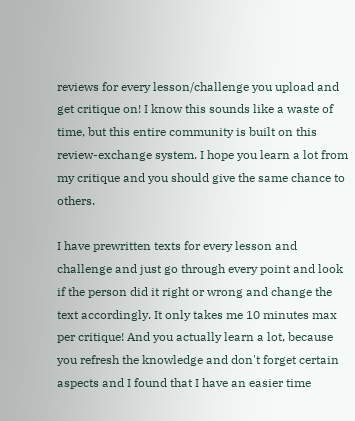reviews for every lesson/challenge you upload and get critique on! I know this sounds like a waste of time, but this entire community is built on this review-exchange system. I hope you learn a lot from my critique and you should give the same chance to others.

I have prewritten texts for every lesson and challenge and just go through every point and look if the person did it right or wrong and change the text accordingly. It only takes me 10 minutes max per critique! And you actually learn a lot, because you refresh the knowledge and don't forget certain aspects and I found that I have an easier time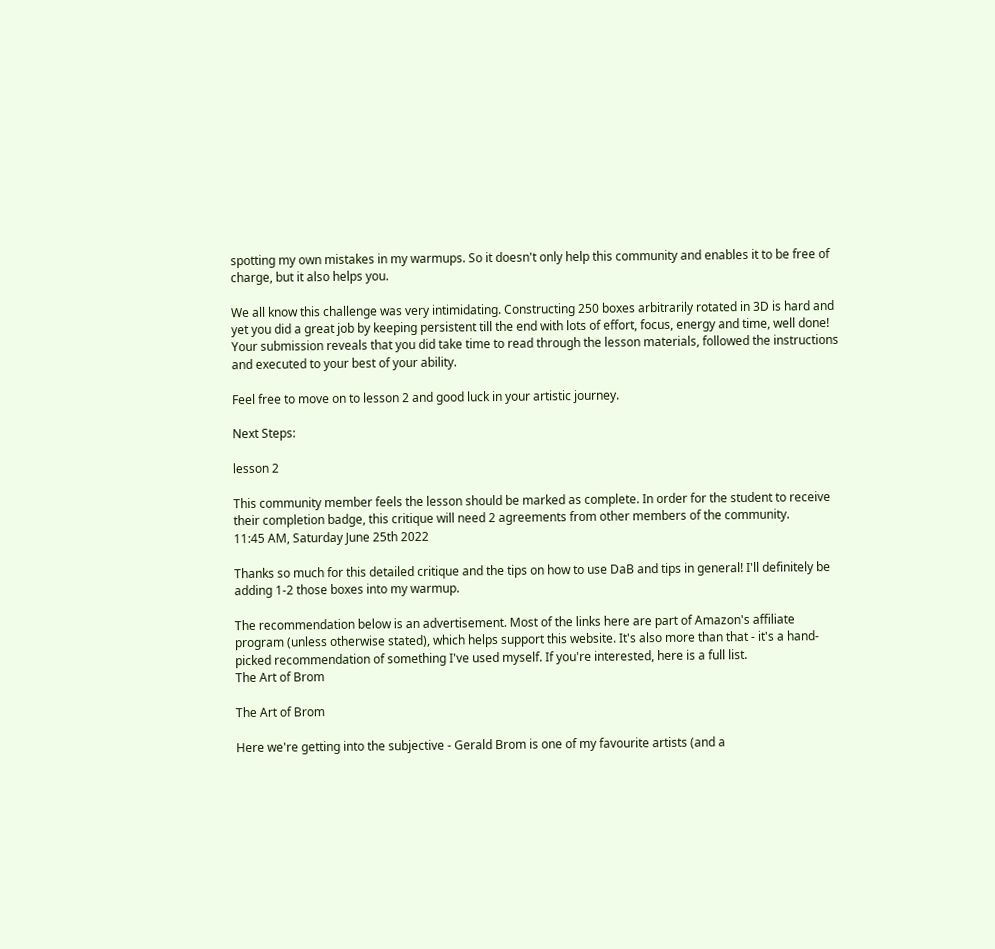spotting my own mistakes in my warmups. So it doesn't only help this community and enables it to be free of charge, but it also helps you.

We all know this challenge was very intimidating. Constructing 250 boxes arbitrarily rotated in 3D is hard and yet you did a great job by keeping persistent till the end with lots of effort, focus, energy and time, well done! Your submission reveals that you did take time to read through the lesson materials, followed the instructions and executed to your best of your ability.

Feel free to move on to lesson 2 and good luck in your artistic journey.

Next Steps:

lesson 2

This community member feels the lesson should be marked as complete. In order for the student to receive their completion badge, this critique will need 2 agreements from other members of the community.
11:45 AM, Saturday June 25th 2022

Thanks so much for this detailed critique and the tips on how to use DaB and tips in general! I'll definitely be adding 1-2 those boxes into my warmup.

The recommendation below is an advertisement. Most of the links here are part of Amazon's affiliate program (unless otherwise stated), which helps support this website. It's also more than that - it's a hand-picked recommendation of something I've used myself. If you're interested, here is a full list.
The Art of Brom

The Art of Brom

Here we're getting into the subjective - Gerald Brom is one of my favourite artists (and a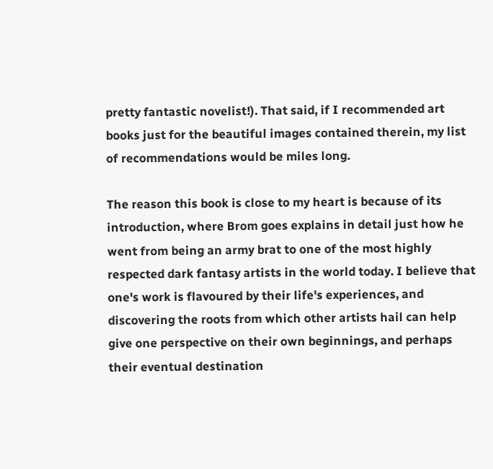pretty fantastic novelist!). That said, if I recommended art books just for the beautiful images contained therein, my list of recommendations would be miles long.

The reason this book is close to my heart is because of its introduction, where Brom goes explains in detail just how he went from being an army brat to one of the most highly respected dark fantasy artists in the world today. I believe that one's work is flavoured by their life's experiences, and discovering the roots from which other artists hail can help give one perspective on their own beginnings, and perhaps their eventual destination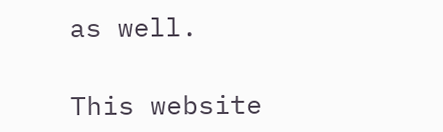as well.

This website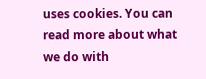uses cookies. You can read more about what we do with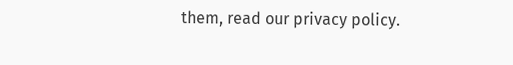them, read our privacy policy.